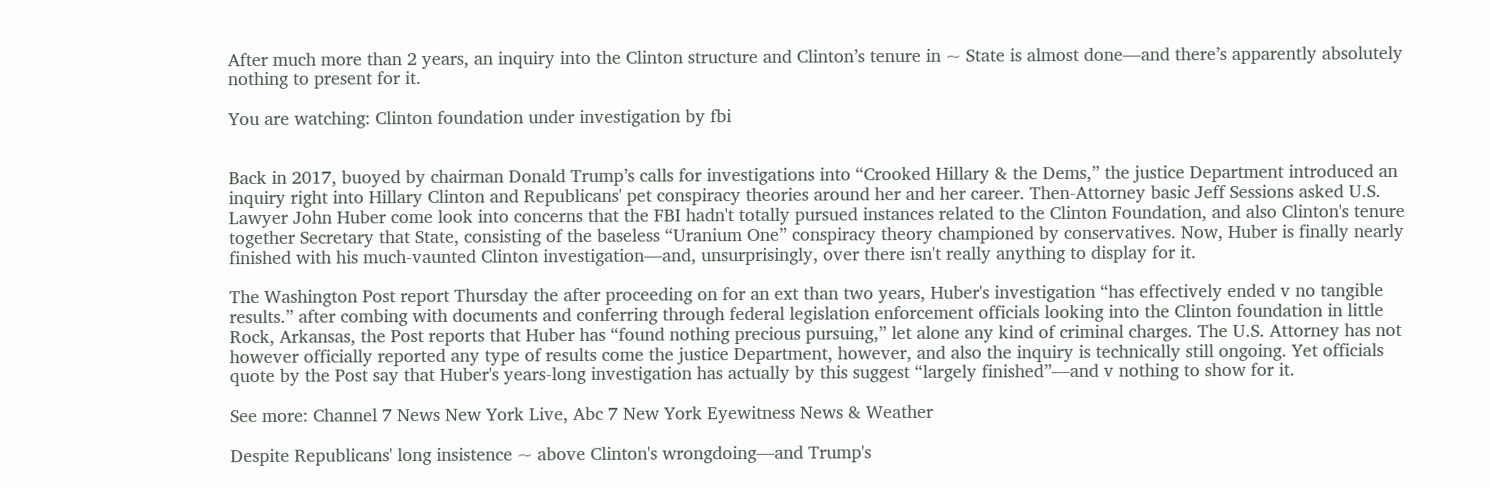After much more than 2 years, an inquiry into the Clinton structure and Clinton’s tenure in ~ State is almost done—and there’s apparently absolutely nothing to present for it.

You are watching: Clinton foundation under investigation by fbi


Back in 2017, buoyed by chairman Donald Trump’s calls for investigations into “Crooked Hillary & the Dems,” the justice Department introduced an inquiry right into Hillary Clinton and Republicans' pet conspiracy theories around her and her career. Then-Attorney basic Jeff Sessions asked U.S. Lawyer John Huber come look into concerns that the FBI hadn't totally pursued instances related to the Clinton Foundation, and also Clinton's tenure together Secretary that State, consisting of the baseless “Uranium One” conspiracy theory championed by conservatives. Now, Huber is finally nearly finished with his much-vaunted Clinton investigation—and, unsurprisingly, over there isn't really anything to display for it.

The Washington Post report Thursday the after proceeding on for an ext than two years, Huber's investigation “has effectively ended v no tangible results.” after combing with documents and conferring through federal legislation enforcement officials looking into the Clinton foundation in little Rock, Arkansas, the Post reports that Huber has “found nothing precious pursuing,” let alone any kind of criminal charges. The U.S. Attorney has not however officially reported any type of results come the justice Department, however, and also the inquiry is technically still ongoing. Yet officials quote by the Post say that Huber's years-long investigation has actually by this suggest “largely finished”—and v nothing to show for it.

See more: Channel 7 News New York Live, Abc 7 New York Eyewitness News & Weather

Despite Republicans' long insistence ~ above Clinton's wrongdoing—and Trump's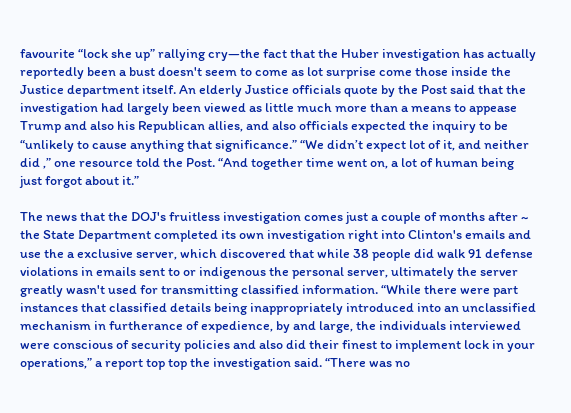favourite “lock she up” rallying cry—the fact that the Huber investigation has actually reportedly been a bust doesn't seem to come as lot surprise come those inside the Justice department itself. An elderly Justice officials quote by the Post said that the investigation had largely been viewed as little much more than a means to appease Trump and also his Republican allies, and also officials expected the inquiry to be “unlikely to cause anything that significance.” “We didn’t expect lot of it, and neither did ,” one resource told the Post. “And together time went on, a lot of human being just forgot about it.”

The news that the DOJ's fruitless investigation comes just a couple of months after ~ the State Department completed its own investigation right into Clinton's emails and use the a exclusive server, which discovered that while 38 people did walk 91 defense violations in emails sent to or indigenous the personal server, ultimately the server greatly wasn't used for transmitting classified information. “While there were part instances that classified details being inappropriately introduced into an unclassified mechanism in furtherance of expedience, by and large, the individuals interviewed were conscious of security policies and also did their finest to implement lock in your operations,” a report top top the investigation said. “There was no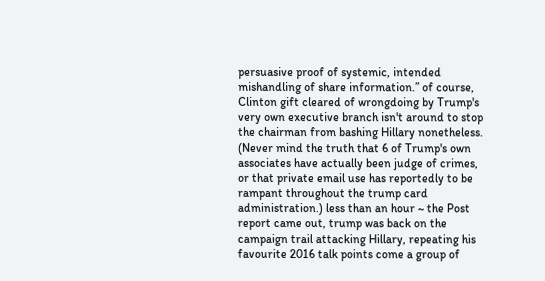persuasive proof of systemic, intended mishandling of share information.” of course, Clinton gift cleared of wrongdoing by Trump's very own executive branch isn't around to stop the chairman from bashing Hillary nonetheless. (Never mind the truth that 6 of Trump's own associates have actually been judge of crimes, or that private email use has reportedly to be rampant throughout the trump card administration.) less than an hour ~ the Post report came out, trump was back on the campaign trail attacking Hillary, repeating his favourite 2016 talk points come a group of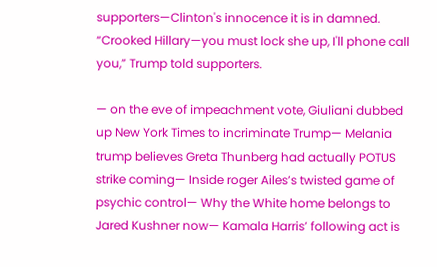supporters—Clinton's innocence it is in damned. “Crooked Hillary—you must lock she up, I'll phone call you,” Trump told supporters.

— on the eve of impeachment vote, Giuliani dubbed up New York Times to incriminate Trump— Melania trump believes Greta Thunberg had actually POTUS strike coming— Inside roger Ailes’s twisted game of psychic control— Why the White home belongs to Jared Kushner now— Kamala Harris’ following act is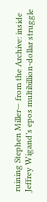ruining Stephen Miller— from the Archive: inside Jeffrey Wigand’s epos multibillion-dollar struggle